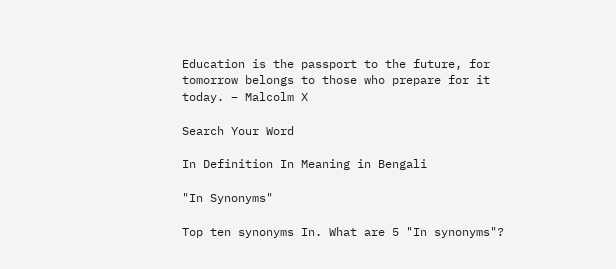Education is the passport to the future, for tomorrow belongs to those who prepare for it today. – Malcolm X

Search Your Word

In Definition In Meaning in Bengali

"In Synonyms"

Top ten synonyms In. What are 5 "In synonyms"?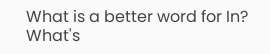What is a better word for In? What's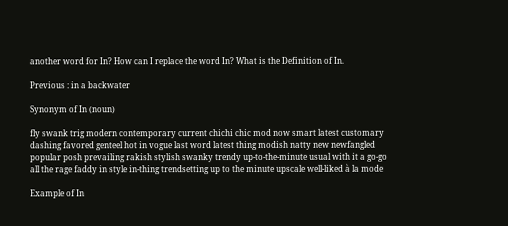another word for In? How can I replace the word In? What is the Definition of In.

Previous : in a backwater

Synonym of In (noun)

fly swank trig modern contemporary current chichi chic mod now smart latest customary dashing favored genteel hot in vogue last word latest thing modish natty new newfangled popular posh prevailing rakish stylish swanky trendy up-to-the-minute usual with it a go-go all the rage faddy in style in-thing trendsetting up to the minute upscale well-liked à la mode

Example of In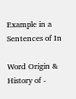Example in a Sentences of In

Word Origin & History of -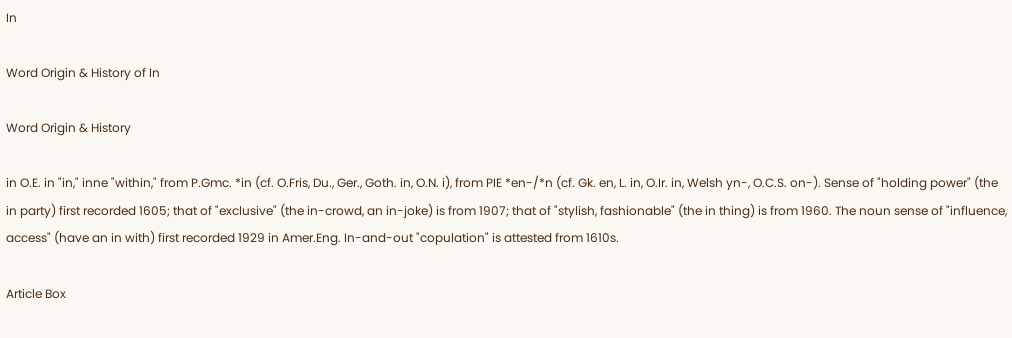In

Word Origin & History of In

Word Origin & History

in O.E. in "in," inne "within," from P.Gmc. *in (cf. O.Fris, Du., Ger., Goth. in, O.N. i), from PIE *en-/*n (cf. Gk. en, L. in, O.Ir. in, Welsh yn-, O.C.S. on-). Sense of "holding power" (the in party) first recorded 1605; that of "exclusive" (the in-crowd, an in-joke) is from 1907; that of "stylish, fashionable" (the in thing) is from 1960. The noun sense of "influence, access" (have an in with) first recorded 1929 in Amer.Eng. In-and-out "copulation" is attested from 1610s.

Article Box